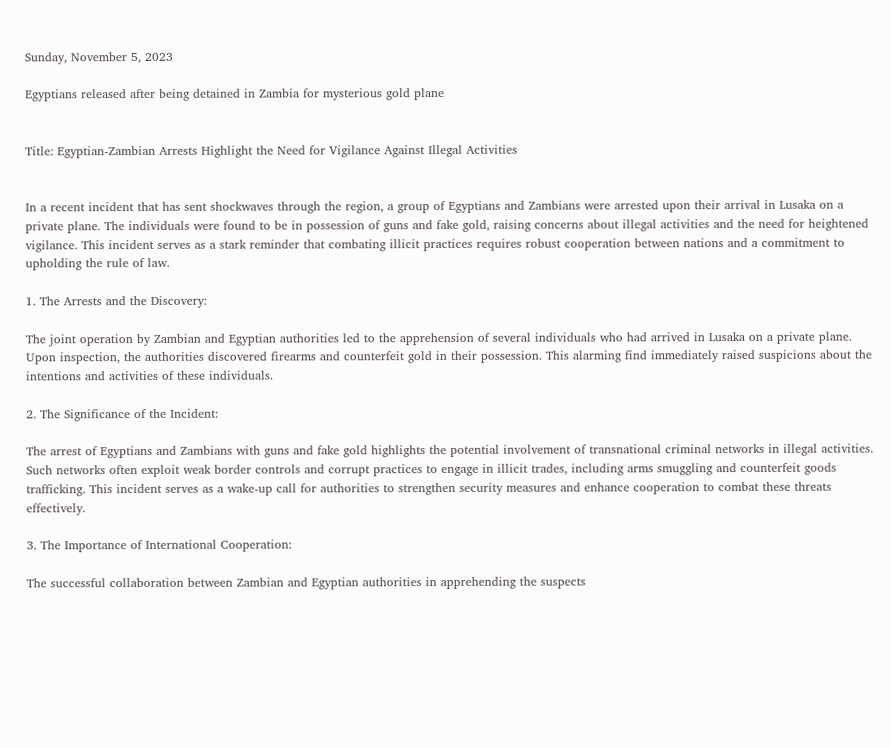Sunday, November 5, 2023

Egyptians released after being detained in Zambia for mysterious gold plane


Title: Egyptian-Zambian Arrests Highlight the Need for Vigilance Against Illegal Activities


In a recent incident that has sent shockwaves through the region, a group of Egyptians and Zambians were arrested upon their arrival in Lusaka on a private plane. The individuals were found to be in possession of guns and fake gold, raising concerns about illegal activities and the need for heightened vigilance. This incident serves as a stark reminder that combating illicit practices requires robust cooperation between nations and a commitment to upholding the rule of law.

1. The Arrests and the Discovery:

The joint operation by Zambian and Egyptian authorities led to the apprehension of several individuals who had arrived in Lusaka on a private plane. Upon inspection, the authorities discovered firearms and counterfeit gold in their possession. This alarming find immediately raised suspicions about the intentions and activities of these individuals.

2. The Significance of the Incident:

The arrest of Egyptians and Zambians with guns and fake gold highlights the potential involvement of transnational criminal networks in illegal activities. Such networks often exploit weak border controls and corrupt practices to engage in illicit trades, including arms smuggling and counterfeit goods trafficking. This incident serves as a wake-up call for authorities to strengthen security measures and enhance cooperation to combat these threats effectively.

3. The Importance of International Cooperation:

The successful collaboration between Zambian and Egyptian authorities in apprehending the suspects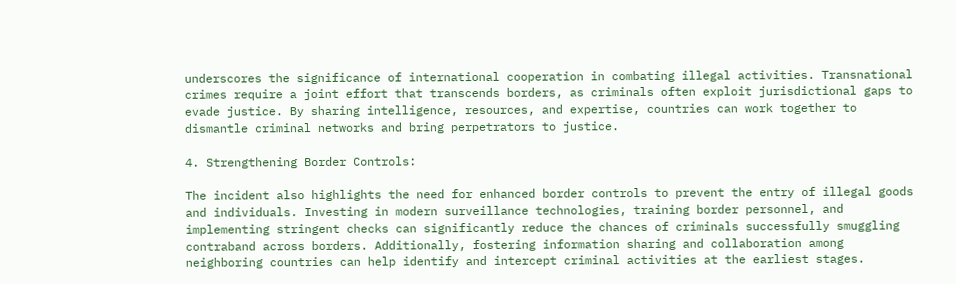underscores the significance of international cooperation in combating illegal activities. Transnational crimes require a joint effort that transcends borders, as criminals often exploit jurisdictional gaps to evade justice. By sharing intelligence, resources, and expertise, countries can work together to dismantle criminal networks and bring perpetrators to justice.

4. Strengthening Border Controls:

The incident also highlights the need for enhanced border controls to prevent the entry of illegal goods and individuals. Investing in modern surveillance technologies, training border personnel, and implementing stringent checks can significantly reduce the chances of criminals successfully smuggling contraband across borders. Additionally, fostering information sharing and collaboration among neighboring countries can help identify and intercept criminal activities at the earliest stages.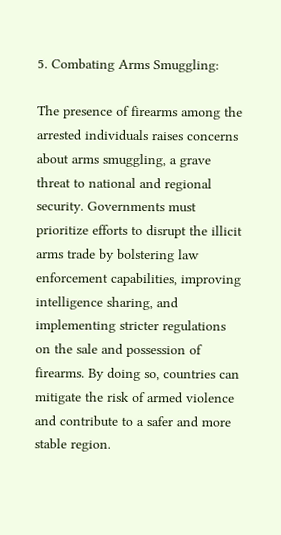5. Combating Arms Smuggling:

The presence of firearms among the arrested individuals raises concerns about arms smuggling, a grave threat to national and regional security. Governments must prioritize efforts to disrupt the illicit arms trade by bolstering law enforcement capabilities, improving intelligence sharing, and implementing stricter regulations on the sale and possession of firearms. By doing so, countries can mitigate the risk of armed violence and contribute to a safer and more stable region.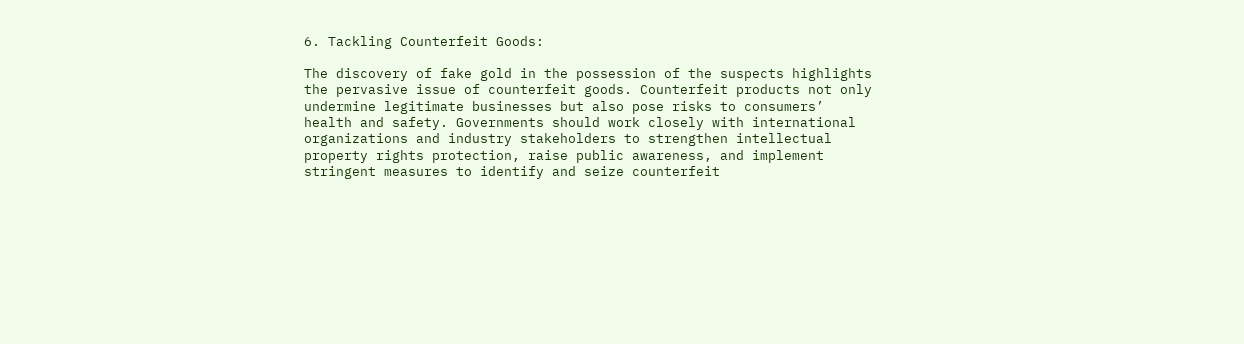6. Tackling Counterfeit Goods:

The discovery of fake gold in the possession of the suspects highlights the pervasive issue of counterfeit goods. Counterfeit products not only undermine legitimate businesses but also pose risks to consumers’ health and safety. Governments should work closely with international organizations and industry stakeholders to strengthen intellectual property rights protection, raise public awareness, and implement stringent measures to identify and seize counterfeit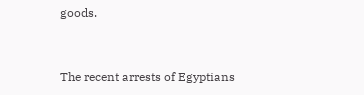goods.


The recent arrests of Egyptians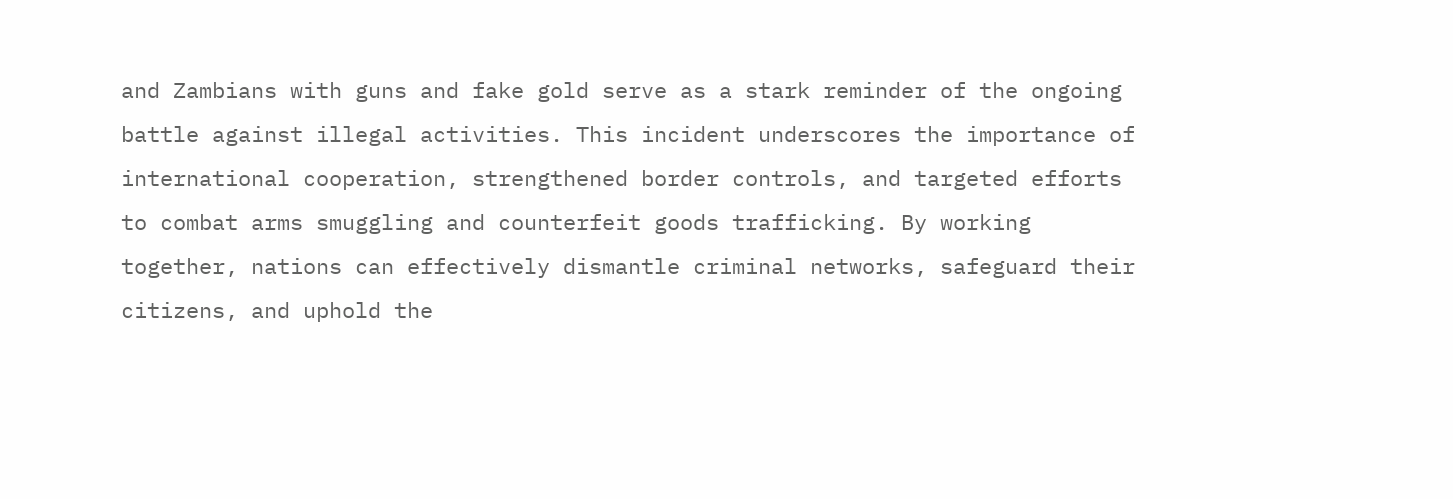and Zambians with guns and fake gold serve as a stark reminder of the ongoing battle against illegal activities. This incident underscores the importance of international cooperation, strengthened border controls, and targeted efforts to combat arms smuggling and counterfeit goods trafficking. By working together, nations can effectively dismantle criminal networks, safeguard their citizens, and uphold the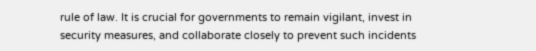rule of law. It is crucial for governments to remain vigilant, invest in security measures, and collaborate closely to prevent such incidents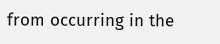from occurring in the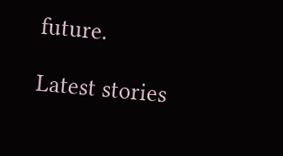future.

Latest stories